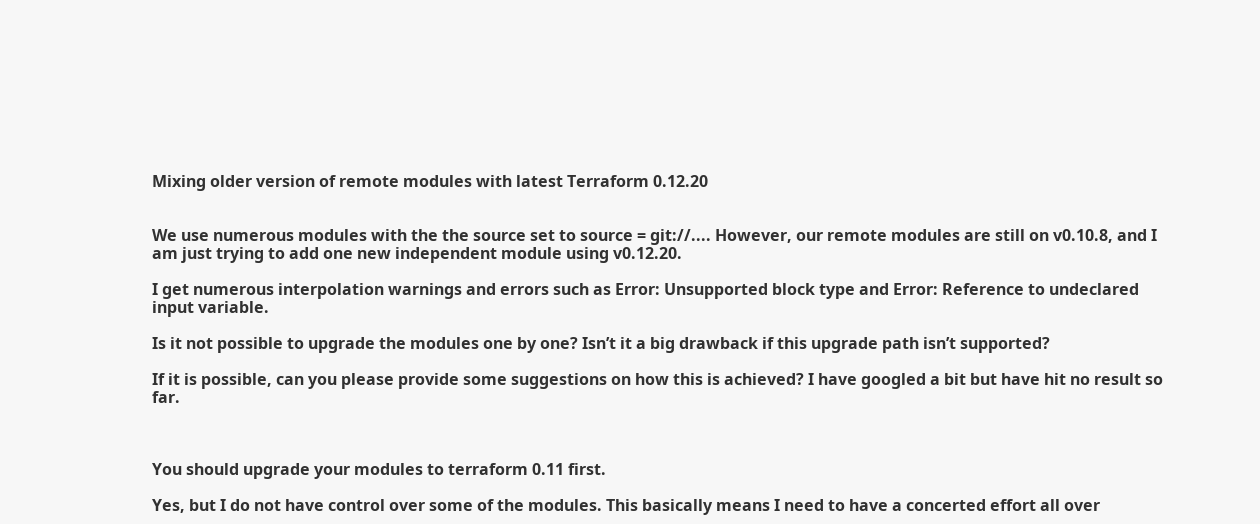Mixing older version of remote modules with latest Terraform 0.12.20


We use numerous modules with the the source set to source = git://.... However, our remote modules are still on v0.10.8, and I am just trying to add one new independent module using v0.12.20.

I get numerous interpolation warnings and errors such as Error: Unsupported block type and Error: Reference to undeclared input variable.

Is it not possible to upgrade the modules one by one? Isn’t it a big drawback if this upgrade path isn’t supported?

If it is possible, can you please provide some suggestions on how this is achieved? I have googled a bit but have hit no result so far.



You should upgrade your modules to terraform 0.11 first.

Yes, but I do not have control over some of the modules. This basically means I need to have a concerted effort all over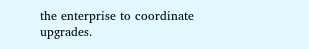the enterprise to coordinate upgrades.